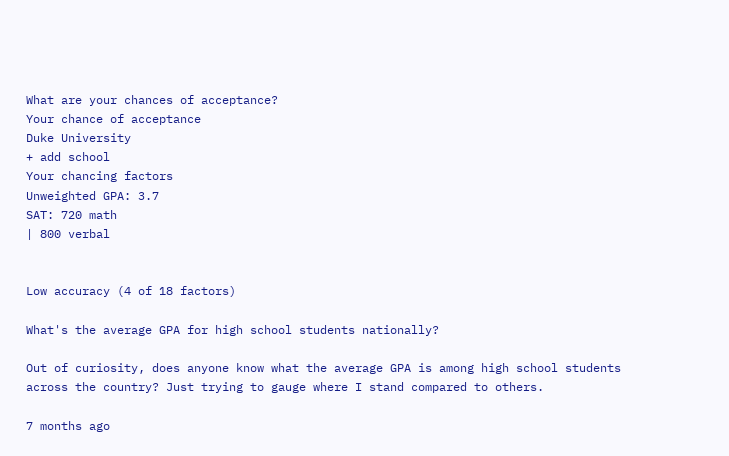What are your chances of acceptance?
Your chance of acceptance
Duke University
+ add school
Your chancing factors
Unweighted GPA: 3.7
SAT: 720 math
| 800 verbal


Low accuracy (4 of 18 factors)

What's the average GPA for high school students nationally?

Out of curiosity, does anyone know what the average GPA is among high school students across the country? Just trying to gauge where I stand compared to others.

7 months ago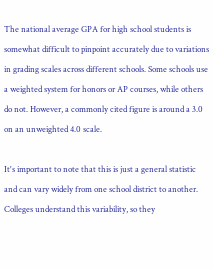The national average GPA for high school students is somewhat difficult to pinpoint accurately due to variations in grading scales across different schools. Some schools use a weighted system for honors or AP courses, while others do not. However, a commonly cited figure is around a 3.0 on an unweighted 4.0 scale.

It's important to note that this is just a general statistic and can vary widely from one school district to another. Colleges understand this variability, so they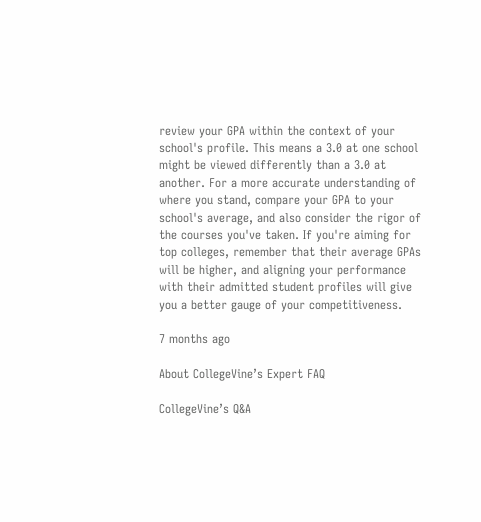review your GPA within the context of your school's profile. This means a 3.0 at one school might be viewed differently than a 3.0 at another. For a more accurate understanding of where you stand, compare your GPA to your school's average, and also consider the rigor of the courses you've taken. If you're aiming for top colleges, remember that their average GPAs will be higher, and aligning your performance with their admitted student profiles will give you a better gauge of your competitiveness.

7 months ago

About CollegeVine’s Expert FAQ

CollegeVine’s Q&A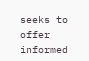seeks to offer informed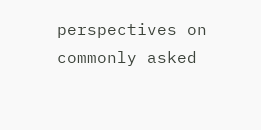perspectives on commonly asked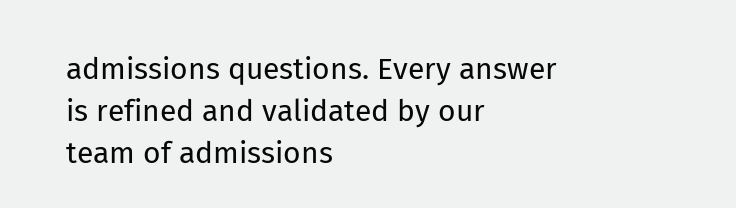admissions questions. Every answer is refined and validated by our team of admissions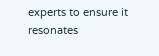experts to ensure it resonates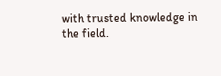with trusted knowledge in the field.